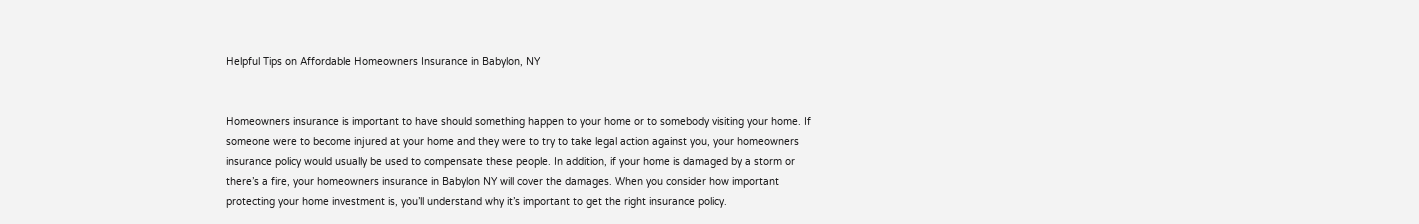Helpful Tips on Affordable Homeowners Insurance in Babylon, NY


Homeowners insurance is important to have should something happen to your home or to somebody visiting your home. If someone were to become injured at your home and they were to try to take legal action against you, your homeowners insurance policy would usually be used to compensate these people. In addition, if your home is damaged by a storm or there’s a fire, your homeowners insurance in Babylon NY will cover the damages. When you consider how important protecting your home investment is, you’ll understand why it’s important to get the right insurance policy.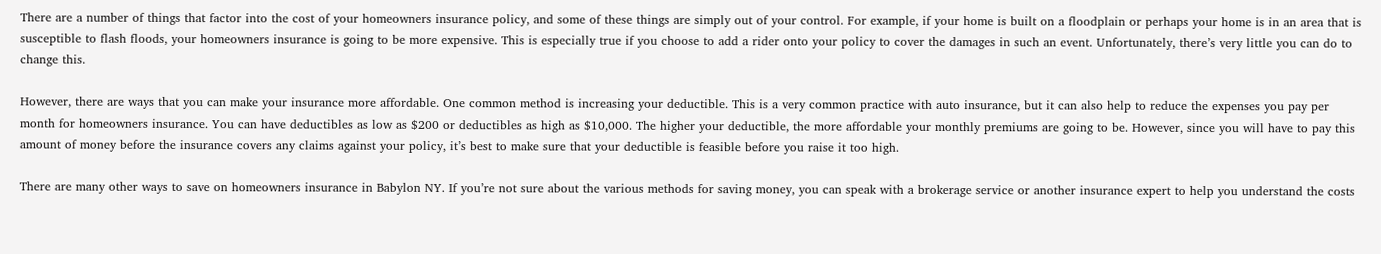There are a number of things that factor into the cost of your homeowners insurance policy, and some of these things are simply out of your control. For example, if your home is built on a floodplain or perhaps your home is in an area that is susceptible to flash floods, your homeowners insurance is going to be more expensive. This is especially true if you choose to add a rider onto your policy to cover the damages in such an event. Unfortunately, there’s very little you can do to change this.

However, there are ways that you can make your insurance more affordable. One common method is increasing your deductible. This is a very common practice with auto insurance, but it can also help to reduce the expenses you pay per month for homeowners insurance. You can have deductibles as low as $200 or deductibles as high as $10,000. The higher your deductible, the more affordable your monthly premiums are going to be. However, since you will have to pay this amount of money before the insurance covers any claims against your policy, it’s best to make sure that your deductible is feasible before you raise it too high.

There are many other ways to save on homeowners insurance in Babylon NY. If you’re not sure about the various methods for saving money, you can speak with a brokerage service or another insurance expert to help you understand the costs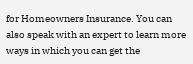for Homeowners Insurance. You can also speak with an expert to learn more ways in which you can get the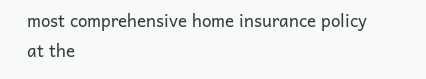most comprehensive home insurance policy at the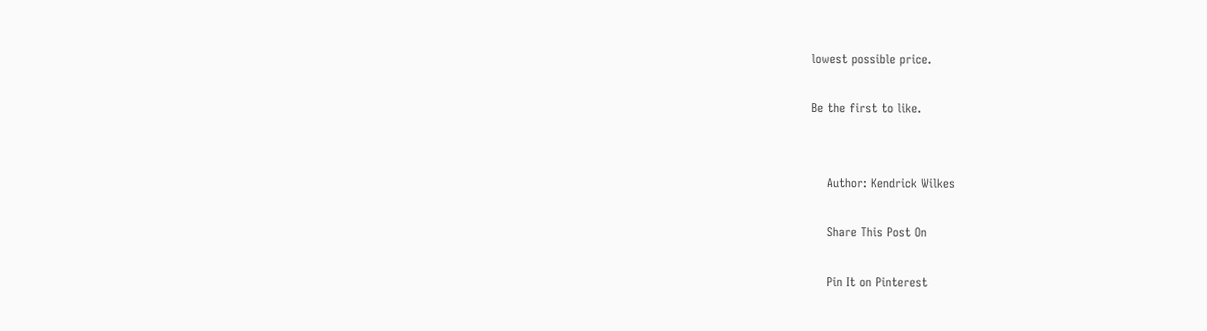lowest possible price.

Be the first to like.


    Author: Kendrick Wilkes

    Share This Post On

    Pin It on Pinterest